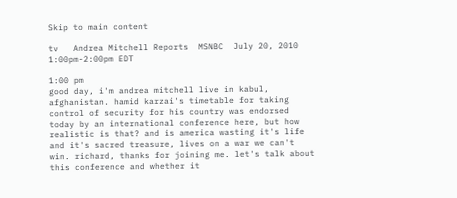Skip to main content

tv   Andrea Mitchell Reports  MSNBC  July 20, 2010 1:00pm-2:00pm EDT

1:00 pm
good day, i'm andrea mitchell live in kabul, afghanistan. hamid karzai's timetable for taking control of security for his country was endorsed today by an international conference here, but how realistic is that? and is america wasting it's life and it's sacred treasure, lives on a war we can't win. richard, thanks for joining me. let's talk about this conference and whether it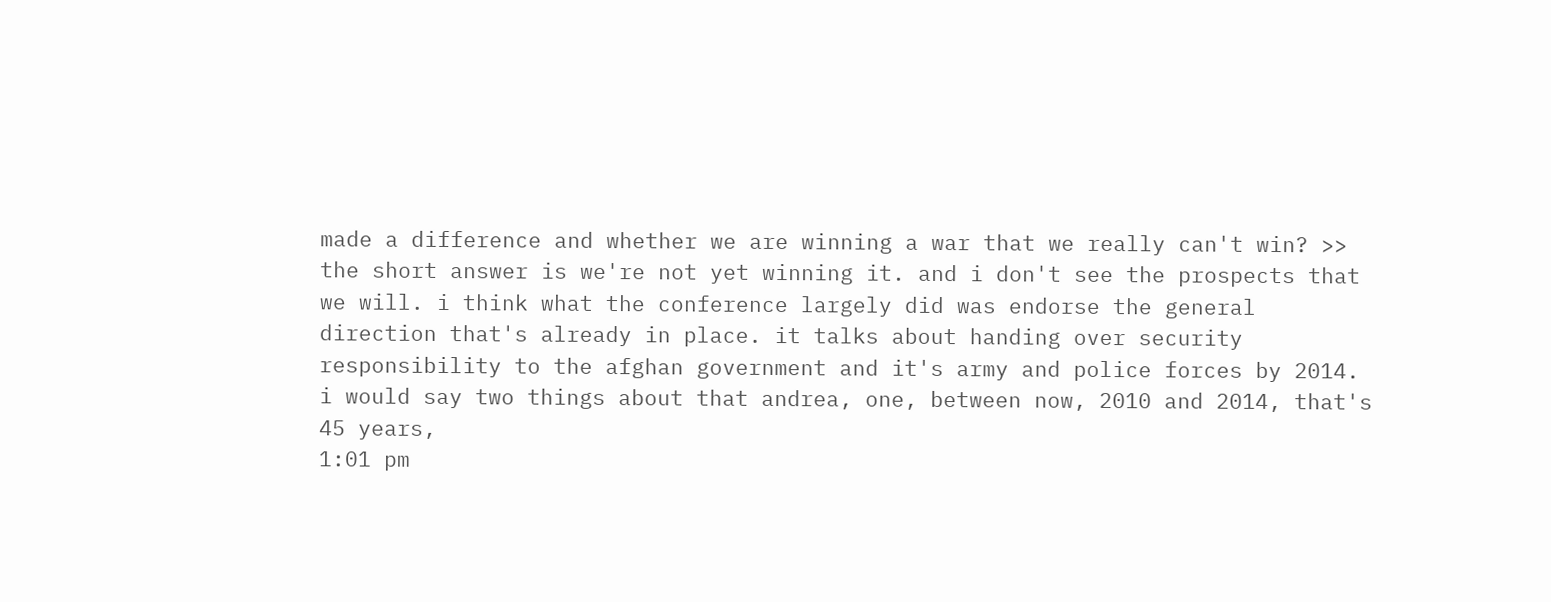made a difference and whether we are winning a war that we really can't win? >> the short answer is we're not yet winning it. and i don't see the prospects that we will. i think what the conference largely did was endorse the general direction that's already in place. it talks about handing over security responsibility to the afghan government and it's army and police forces by 2014. i would say two things about that andrea, one, between now, 2010 and 2014, that's 45 years,
1:01 pm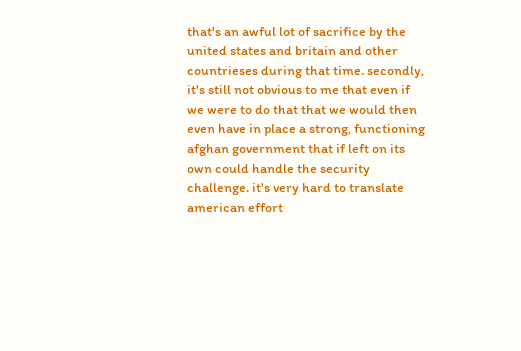that's an awful lot of sacrifice by the united states and britain and other countrieses during that time. secondly, it's still not obvious to me that even if we were to do that that we would then even have in place a strong, functioning afghan government that if left on its own could handle the security challenge. it's very hard to translate american effort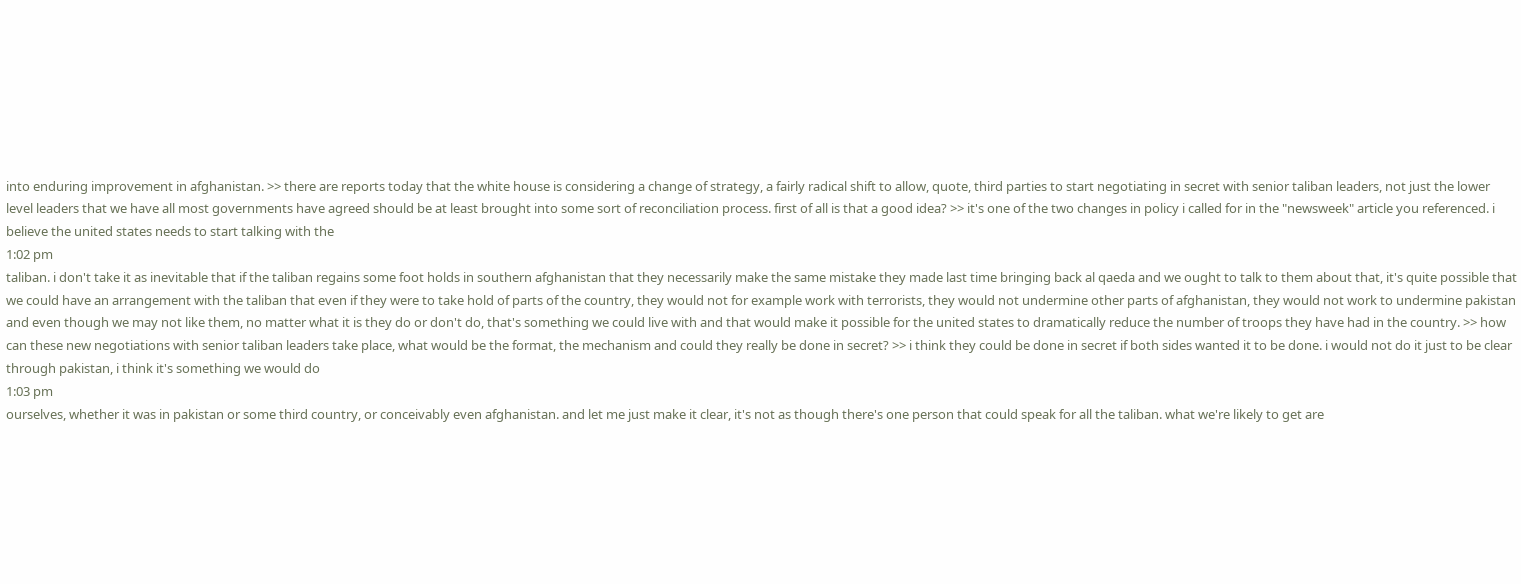into enduring improvement in afghanistan. >> there are reports today that the white house is considering a change of strategy, a fairly radical shift to allow, quote, third parties to start negotiating in secret with senior taliban leaders, not just the lower level leaders that we have all most governments have agreed should be at least brought into some sort of reconciliation process. first of all is that a good idea? >> it's one of the two changes in policy i called for in the "newsweek" article you referenced. i believe the united states needs to start talking with the
1:02 pm
taliban. i don't take it as inevitable that if the taliban regains some foot holds in southern afghanistan that they necessarily make the same mistake they made last time bringing back al qaeda and we ought to talk to them about that, it's quite possible that we could have an arrangement with the taliban that even if they were to take hold of parts of the country, they would not for example work with terrorists, they would not undermine other parts of afghanistan, they would not work to undermine pakistan and even though we may not like them, no matter what it is they do or don't do, that's something we could live with and that would make it possible for the united states to dramatically reduce the number of troops they have had in the country. >> how can these new negotiations with senior taliban leaders take place, what would be the format, the mechanism and could they really be done in secret? >> i think they could be done in secret if both sides wanted it to be done. i would not do it just to be clear through pakistan, i think it's something we would do
1:03 pm
ourselves, whether it was in pakistan or some third country, or conceivably even afghanistan. and let me just make it clear, it's not as though there's one person that could speak for all the taliban. what we're likely to get are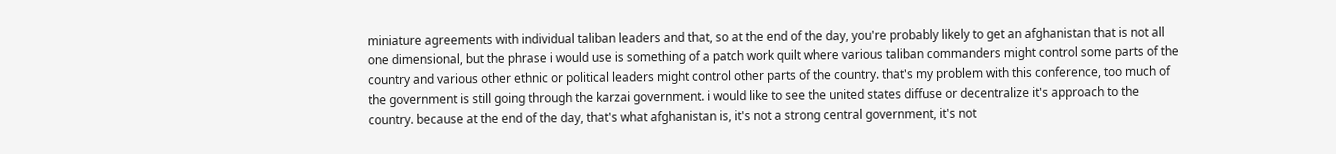miniature agreements with individual taliban leaders and that, so at the end of the day, you're probably likely to get an afghanistan that is not all one dimensional, but the phrase i would use is something of a patch work quilt where various taliban commanders might control some parts of the country and various other ethnic or political leaders might control other parts of the country. that's my problem with this conference, too much of the government is still going through the karzai government. i would like to see the united states diffuse or decentralize it's approach to the country. because at the end of the day, that's what afghanistan is, it's not a strong central government, it's not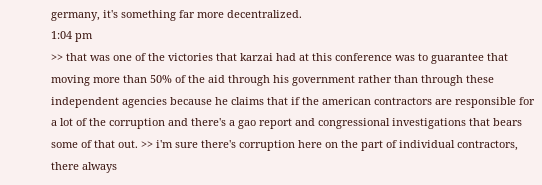germany, it's something far more decentralized.
1:04 pm
>> that was one of the victories that karzai had at this conference was to guarantee that moving more than 50% of the aid through his government rather than through these independent agencies because he claims that if the american contractors are responsible for a lot of the corruption and there's a gao report and congressional investigations that bears some of that out. >> i'm sure there's corruption here on the part of individual contractors, there always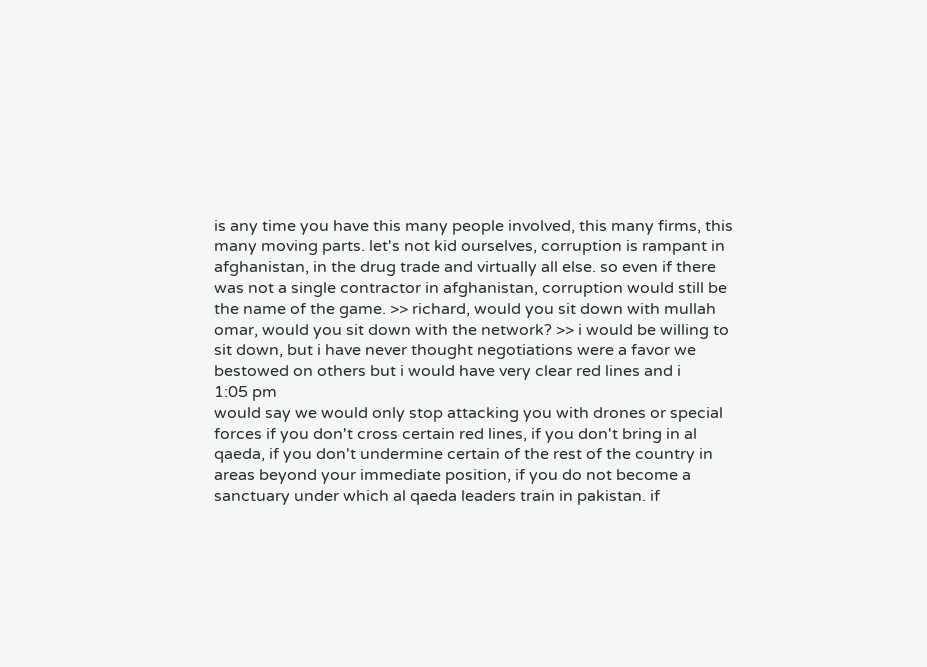is any time you have this many people involved, this many firms, this many moving parts. let's not kid ourselves, corruption is rampant in afghanistan, in the drug trade and virtually all else. so even if there was not a single contractor in afghanistan, corruption would still be the name of the game. >> richard, would you sit down with mullah omar, would you sit down with the network? >> i would be willing to sit down, but i have never thought negotiations were a favor we bestowed on others but i would have very clear red lines and i
1:05 pm
would say we would only stop attacking you with drones or special forces if you don't cross certain red lines, if you don't bring in al qaeda, if you don't undermine certain of the rest of the country in areas beyond your immediate position, if you do not become a sanctuary under which al qaeda leaders train in pakistan. if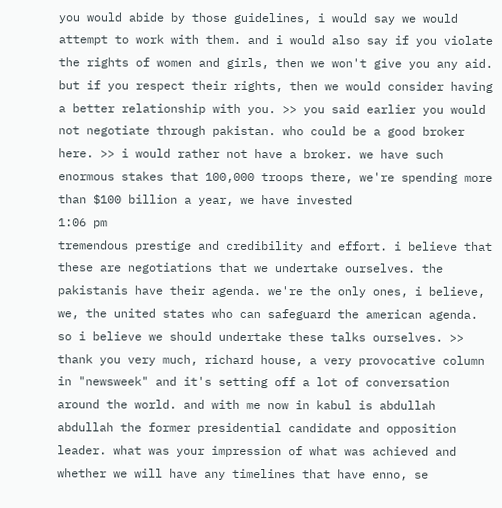you would abide by those guidelines, i would say we would attempt to work with them. and i would also say if you violate the rights of women and girls, then we won't give you any aid. but if you respect their rights, then we would consider having a better relationship with you. >> you said earlier you would not negotiate through pakistan. who could be a good broker here. >> i would rather not have a broker. we have such enormous stakes that 100,000 troops there, we're spending more than $100 billion a year, we have invested
1:06 pm
tremendous prestige and credibility and effort. i believe that these are negotiations that we undertake ourselves. the pakistanis have their agenda. we're the only ones, i believe, we, the united states who can safeguard the american agenda. so i believe we should undertake these talks ourselves. >> thank you very much, richard house, a very provocative column in "newsweek" and it's setting off a lot of conversation around the world. and with me now in kabul is abdullah abdullah the former presidential candidate and opposition leader. what was your impression of what was achieved and whether we will have any timelines that have enno, se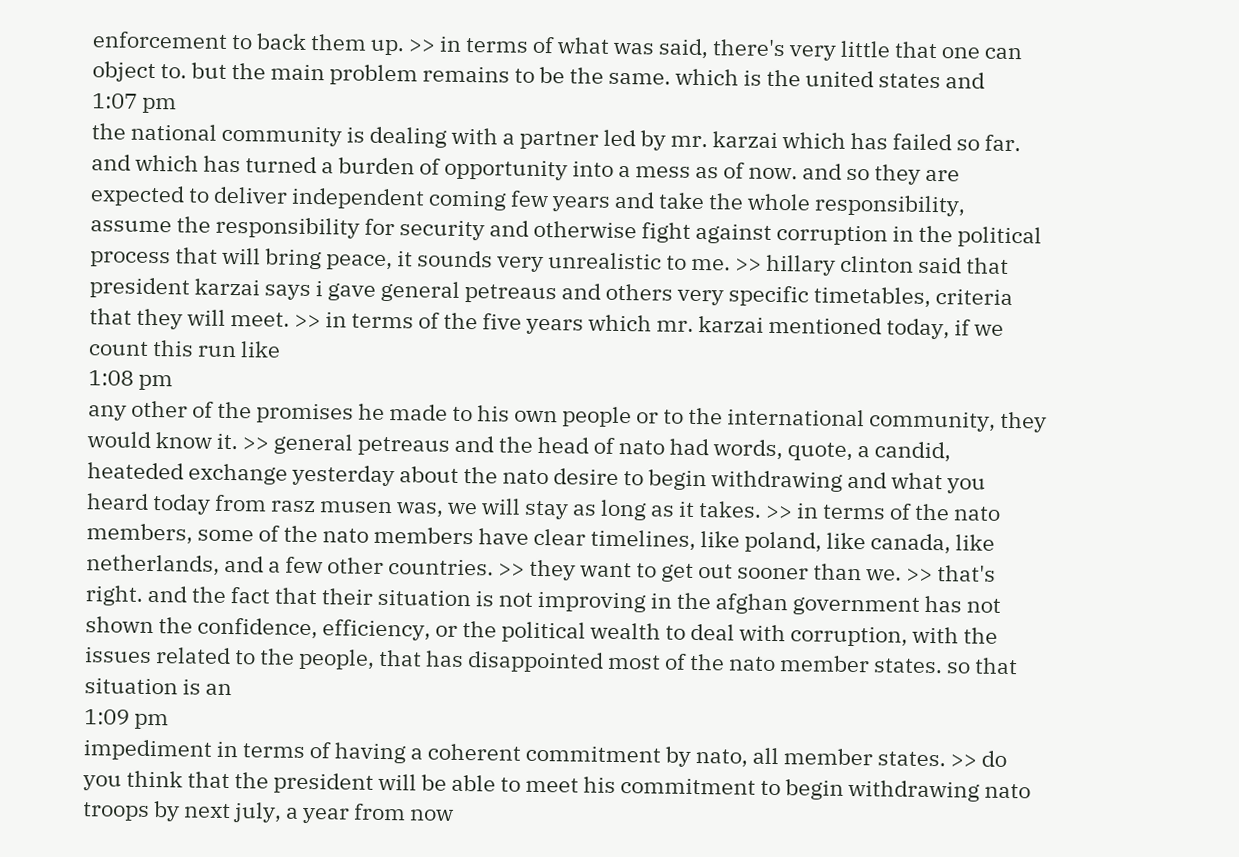enforcement to back them up. >> in terms of what was said, there's very little that one can object to. but the main problem remains to be the same. which is the united states and
1:07 pm
the national community is dealing with a partner led by mr. karzai which has failed so far. and which has turned a burden of opportunity into a mess as of now. and so they are expected to deliver independent coming few years and take the whole responsibility, assume the responsibility for security and otherwise fight against corruption in the political process that will bring peace, it sounds very unrealistic to me. >> hillary clinton said that president karzai says i gave general petreaus and others very specific timetables, criteria that they will meet. >> in terms of the five years which mr. karzai mentioned today, if we count this run like
1:08 pm
any other of the promises he made to his own people or to the international community, they would know it. >> general petreaus and the head of nato had words, quote, a candid, heateded exchange yesterday about the nato desire to begin withdrawing and what you heard today from rasz musen was, we will stay as long as it takes. >> in terms of the nato members, some of the nato members have clear timelines, like poland, like canada, like netherlands, and a few other countries. >> they want to get out sooner than we. >> that's right. and the fact that their situation is not improving in the afghan government has not shown the confidence, efficiency, or the political wealth to deal with corruption, with the issues related to the people, that has disappointed most of the nato member states. so that situation is an
1:09 pm
impediment in terms of having a coherent commitment by nato, all member states. >> do you think that the president will be able to meet his commitment to begin withdrawing nato troops by next july, a year from now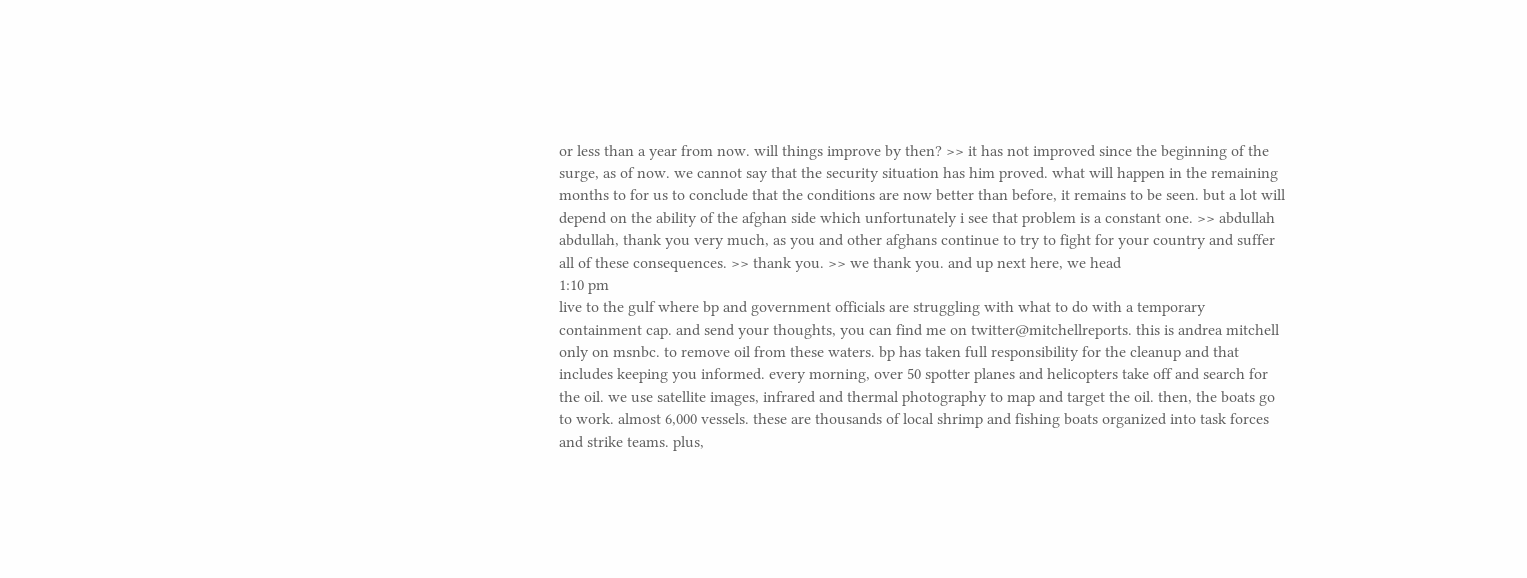or less than a year from now. will things improve by then? >> it has not improved since the beginning of the surge, as of now. we cannot say that the security situation has him proved. what will happen in the remaining months to for us to conclude that the conditions are now better than before, it remains to be seen. but a lot will depend on the ability of the afghan side which unfortunately i see that problem is a constant one. >> abdullah abdullah, thank you very much, as you and other afghans continue to try to fight for your country and suffer all of these consequences. >> thank you. >> we thank you. and up next here, we head
1:10 pm
live to the gulf where bp and government officials are struggling with what to do with a temporary containment cap. and send your thoughts, you can find me on twitter@mitchellreports. this is andrea mitchell only on msnbc. to remove oil from these waters. bp has taken full responsibility for the cleanup and that includes keeping you informed. every morning, over 50 spotter planes and helicopters take off and search for the oil. we use satellite images, infrared and thermal photography to map and target the oil. then, the boats go to work. almost 6,000 vessels. these are thousands of local shrimp and fishing boats organized into task forces and strike teams. plus,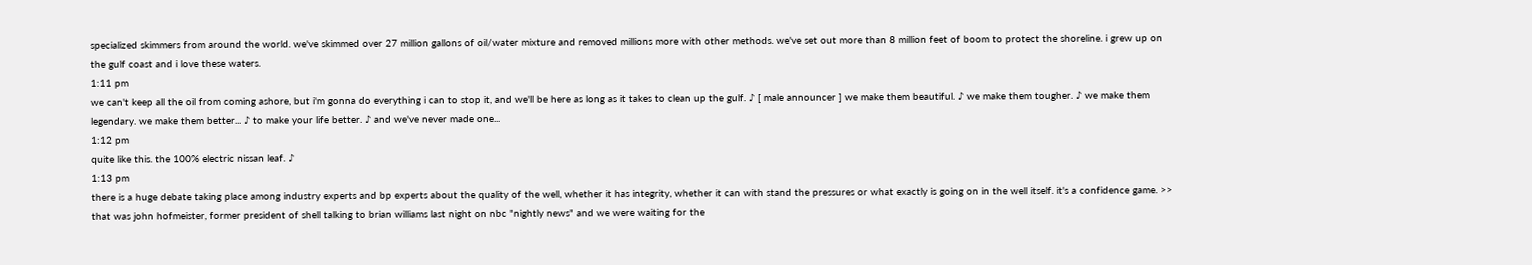specialized skimmers from around the world. we've skimmed over 27 million gallons of oil/water mixture and removed millions more with other methods. we've set out more than 8 million feet of boom to protect the shoreline. i grew up on the gulf coast and i love these waters.
1:11 pm
we can't keep all the oil from coming ashore, but i'm gonna do everything i can to stop it, and we'll be here as long as it takes to clean up the gulf. ♪ [ male announcer ] we make them beautiful. ♪ we make them tougher. ♪ we make them legendary. we make them better... ♪ to make your life better. ♪ and we've never made one...
1:12 pm
quite like this. the 100% electric nissan leaf. ♪
1:13 pm
there is a huge debate taking place among industry experts and bp experts about the quality of the well, whether it has integrity, whether it can with stand the pressures or what exactly is going on in the well itself. it's a confidence game. >> that was john hofmeister, former president of shell talking to brian williams last night on nbc "nightly news" and we were waiting for the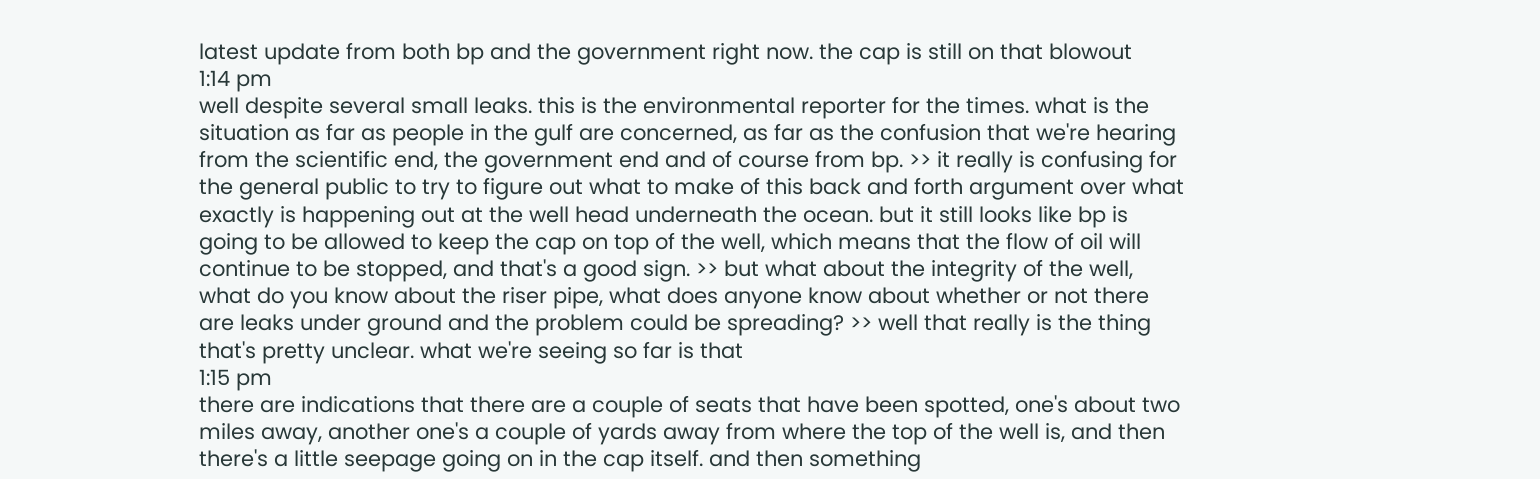latest update from both bp and the government right now. the cap is still on that blowout
1:14 pm
well despite several small leaks. this is the environmental reporter for the times. what is the situation as far as people in the gulf are concerned, as far as the confusion that we're hearing from the scientific end, the government end and of course from bp. >> it really is confusing for the general public to try to figure out what to make of this back and forth argument over what exactly is happening out at the well head underneath the ocean. but it still looks like bp is going to be allowed to keep the cap on top of the well, which means that the flow of oil will continue to be stopped, and that's a good sign. >> but what about the integrity of the well, what do you know about the riser pipe, what does anyone know about whether or not there are leaks under ground and the problem could be spreading? >> well that really is the thing that's pretty unclear. what we're seeing so far is that
1:15 pm
there are indications that there are a couple of seats that have been spotted, one's about two miles away, another one's a couple of yards away from where the top of the well is, and then there's a little seepage going on in the cap itself. and then something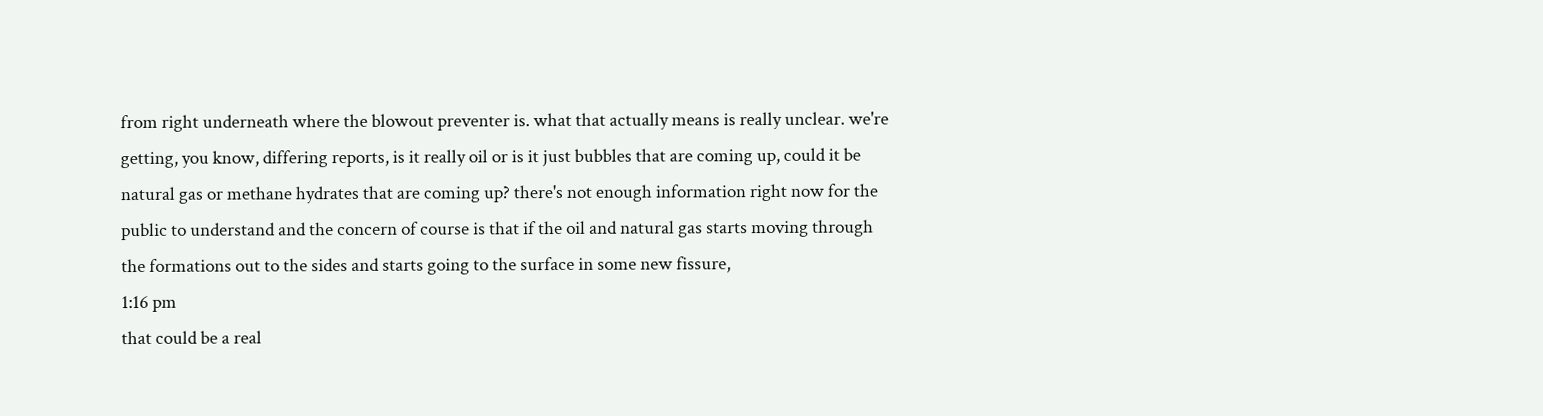from right underneath where the blowout preventer is. what that actually means is really unclear. we're getting, you know, differing reports, is it really oil or is it just bubbles that are coming up, could it be natural gas or methane hydrates that are coming up? there's not enough information right now for the public to understand and the concern of course is that if the oil and natural gas starts moving through the formations out to the sides and starts going to the surface in some new fissure,
1:16 pm
that could be a real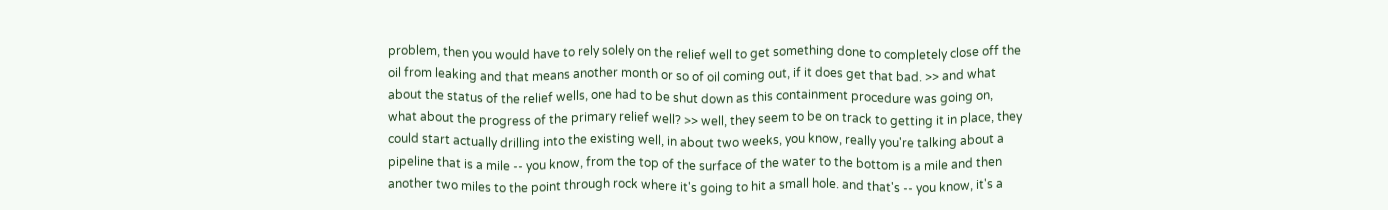problem, then you would have to rely solely on the relief well to get something done to completely close off the oil from leaking and that means another month or so of oil coming out, if it does get that bad. >> and what about the status of the relief wells, one had to be shut down as this containment procedure was going on, what about the progress of the primary relief well? >> well, they seem to be on track to getting it in place, they could start actually drilling into the existing well, in about two weeks, you know, really you're talking about a pipeline that is a mile -- you know, from the top of the surface of the water to the bottom is a mile and then another two miles to the point through rock where it's going to hit a small hole. and that's -- you know, it's a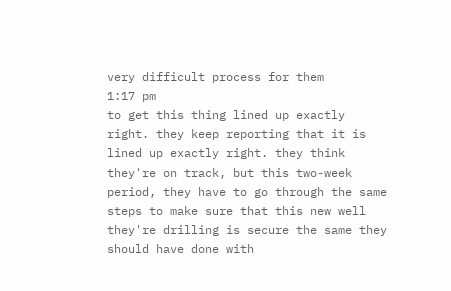very difficult process for them
1:17 pm
to get this thing lined up exactly right. they keep reporting that it is lined up exactly right. they think they're on track, but this two-week period, they have to go through the same steps to make sure that this new well they're drilling is secure the same they should have done with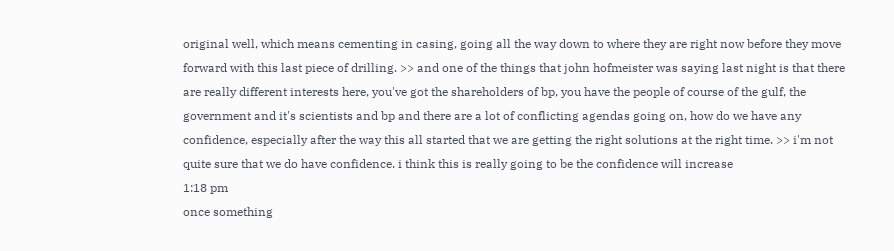original well, which means cementing in casing, going all the way down to where they are right now before they move forward with this last piece of drilling. >> and one of the things that john hofmeister was saying last night is that there are really different interests here, you've got the shareholders of bp, you have the people of course of the gulf, the government and it's scientists and bp and there are a lot of conflicting agendas going on, how do we have any confidence, especially after the way this all started that we are getting the right solutions at the right time. >> i'm not quite sure that we do have confidence. i think this is really going to be the confidence will increase
1:18 pm
once something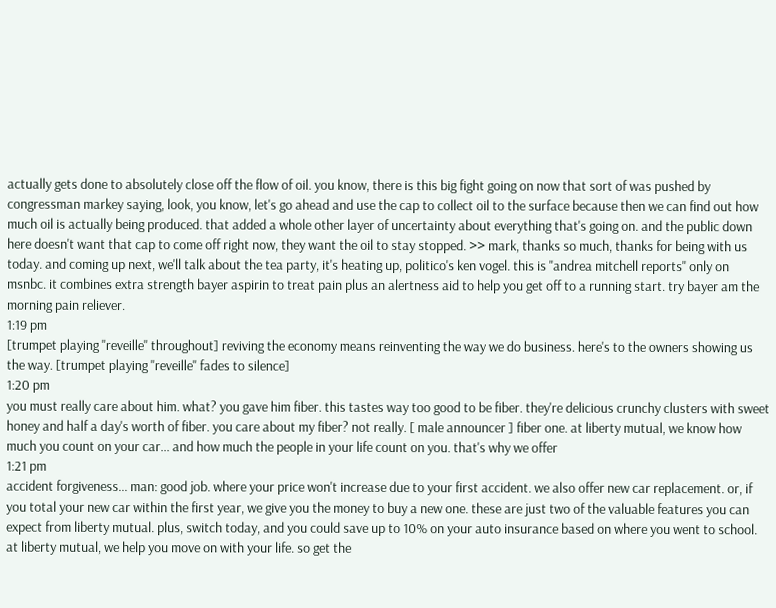actually gets done to absolutely close off the flow of oil. you know, there is this big fight going on now that sort of was pushed by congressman markey saying, look, you know, let's go ahead and use the cap to collect oil to the surface because then we can find out how much oil is actually being produced. that added a whole other layer of uncertainty about everything that's going on. and the public down here doesn't want that cap to come off right now, they want the oil to stay stopped. >> mark, thanks so much, thanks for being with us today. and coming up next, we'll talk about the tea party, it's heating up, politico's ken vogel. this is "andrea mitchell reports" only on msnbc. it combines extra strength bayer aspirin to treat pain plus an alertness aid to help you get off to a running start. try bayer am the morning pain reliever.
1:19 pm
[trumpet playing "reveille" throughout] reviving the economy means reinventing the way we do business. here's to the owners showing us the way. [trumpet playing "reveille" fades to silence]
1:20 pm
you must really care about him. what? you gave him fiber. this tastes way too good to be fiber. they're delicious crunchy clusters with sweet honey and half a day's worth of fiber. you care about my fiber? not really. [ male announcer ] fiber one. at liberty mutual, we know how much you count on your car... and how much the people in your life count on you. that's why we offer
1:21 pm
accident forgiveness... man: good job. where your price won't increase due to your first accident. we also offer new car replacement. or, if you total your new car within the first year, we give you the money to buy a new one. these are just two of the valuable features you can expect from liberty mutual. plus, switch today, and you could save up to 10% on your auto insurance based on where you went to school. at liberty mutual, we help you move on with your life. so get the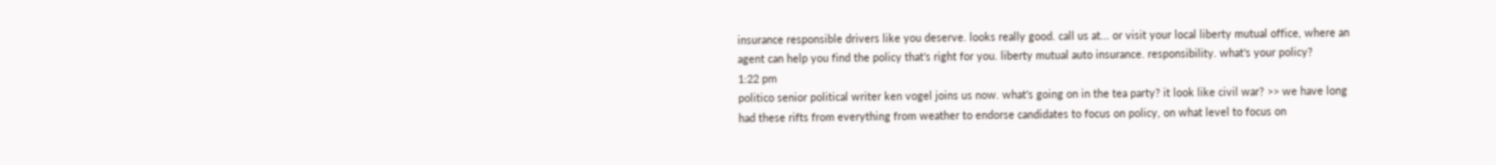insurance responsible drivers like you deserve. looks really good. call us at... or visit your local liberty mutual office, where an agent can help you find the policy that's right for you. liberty mutual auto insurance. responsibility. what's your policy?
1:22 pm
politico senior political writer ken vogel joins us now. what's going on in the tea party? it look like civil war? >> we have long had these rifts from everything from weather to endorse candidates to focus on policy, on what level to focus on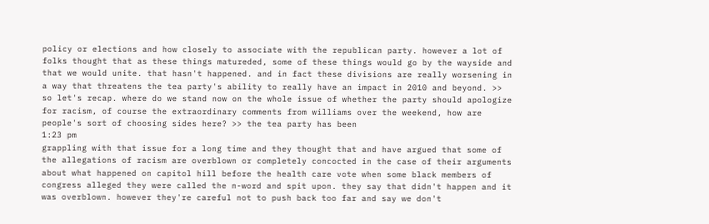policy or elections and how closely to associate with the republican party. however a lot of folks thought that as these things matureded, some of these things would go by the wayside and that we would unite. that hasn't happened. and in fact these divisions are really worsening in a way that threatens the tea party's ability to really have an impact in 2010 and beyond. >> so let's recap. where do we stand now on the whole issue of whether the party should apologize for racism, of course the extraordinary comments from williams over the weekend, how are people's sort of choosing sides here? >> the tea party has been
1:23 pm
grappling with that issue for a long time and they thought that and have argued that some of the allegations of racism are overblown or completely concocted in the case of their arguments about what happened on capitol hill before the health care vote when some black members of congress alleged they were called the n-word and spit upon. they say that didn't happen and it was overblown. however they're careful not to push back too far and say we don't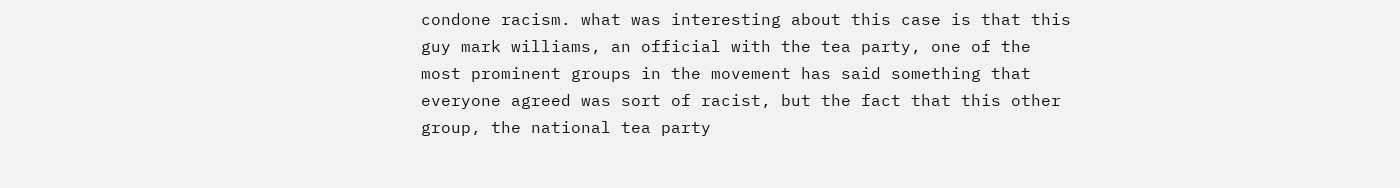condone racism. what was interesting about this case is that this guy mark williams, an official with the tea party, one of the most prominent groups in the movement has said something that everyone agreed was sort of racist, but the fact that this other group, the national tea party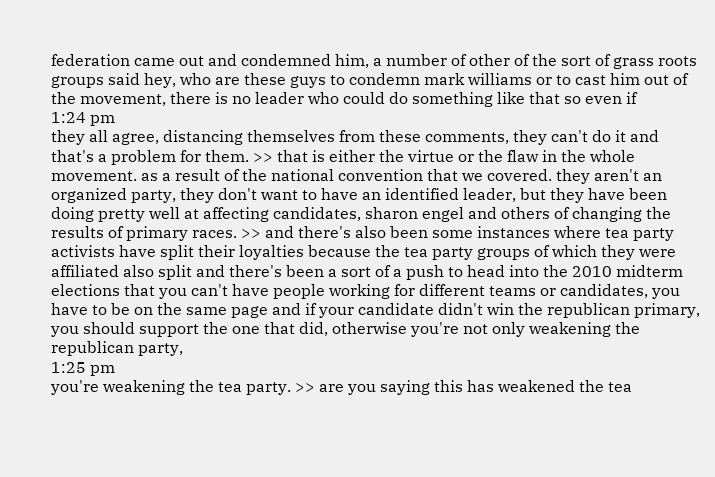federation came out and condemned him, a number of other of the sort of grass roots groups said hey, who are these guys to condemn mark williams or to cast him out of the movement, there is no leader who could do something like that so even if
1:24 pm
they all agree, distancing themselves from these comments, they can't do it and that's a problem for them. >> that is either the virtue or the flaw in the whole movement. as a result of the national convention that we covered. they aren't an organized party, they don't want to have an identified leader, but they have been doing pretty well at affecting candidates, sharon engel and others of changing the results of primary races. >> and there's also been some instances where tea party activists have split their loyalties because the tea party groups of which they were affiliated also split and there's been a sort of a push to head into the 2010 midterm elections that you can't have people working for different teams or candidates, you have to be on the same page and if your candidate didn't win the republican primary, you should support the one that did, otherwise you're not only weakening the republican party,
1:25 pm
you're weakening the tea party. >> are you saying this has weakened the tea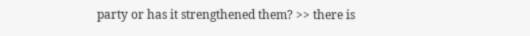party or has it strengthened them? >> there is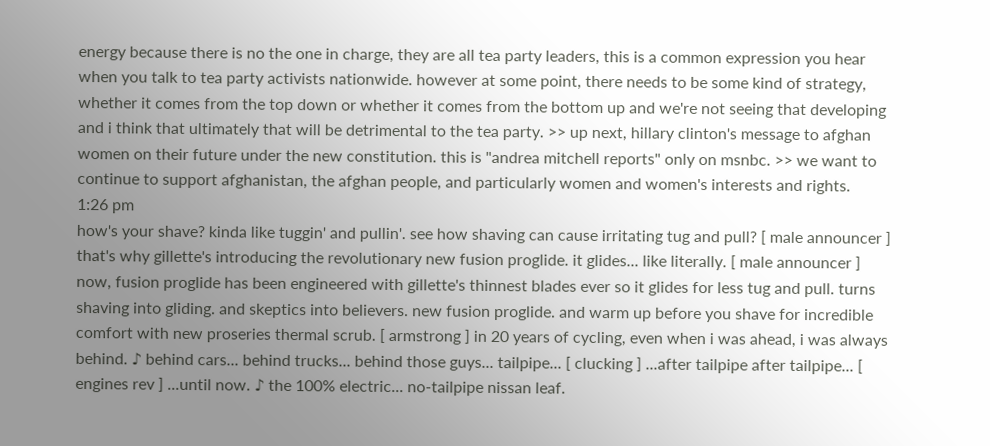energy because there is no the one in charge, they are all tea party leaders, this is a common expression you hear when you talk to tea party activists nationwide. however at some point, there needs to be some kind of strategy, whether it comes from the top down or whether it comes from the bottom up and we're not seeing that developing and i think that ultimately that will be detrimental to the tea party. >> up next, hillary clinton's message to afghan women on their future under the new constitution. this is "andrea mitchell reports" only on msnbc. >> we want to continue to support afghanistan, the afghan people, and particularly women and women's interests and rights.
1:26 pm
how's your shave? kinda like tuggin' and pullin'. see how shaving can cause irritating tug and pull? [ male announcer ] that's why gillette's introducing the revolutionary new fusion proglide. it glides... like literally. [ male announcer ] now, fusion proglide has been engineered with gillette's thinnest blades ever so it glides for less tug and pull. turns shaving into gliding. and skeptics into believers. new fusion proglide. and warm up before you shave for incredible comfort with new proseries thermal scrub. [ armstrong ] in 20 years of cycling, even when i was ahead, i was always behind. ♪ behind cars... behind trucks... behind those guys... tailpipe... [ clucking ] ...after tailpipe after tailpipe... [ engines rev ] ...until now. ♪ the 100% electric... no-tailpipe nissan leaf.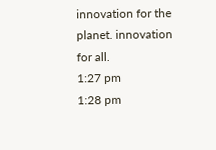innovation for the planet. innovation for all.
1:27 pm
1:28 pm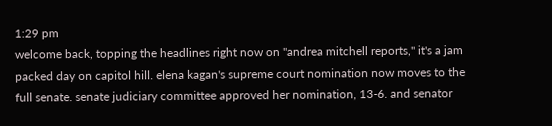1:29 pm
welcome back, topping the headlines right now on "andrea mitchell reports," it's a jam packed day on capitol hill. elena kagan's supreme court nomination now moves to the full senate. senate judiciary committee approved her nomination, 13-6. and senator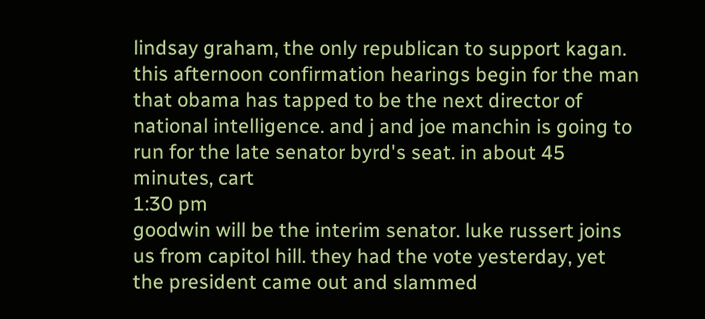lindsay graham, the only republican to support kagan. this afternoon confirmation hearings begin for the man that obama has tapped to be the next director of national intelligence. and j and joe manchin is going to run for the late senator byrd's seat. in about 45 minutes, cart
1:30 pm
goodwin will be the interim senator. luke russert joins us from capitol hill. they had the vote yesterday, yet the president came out and slammed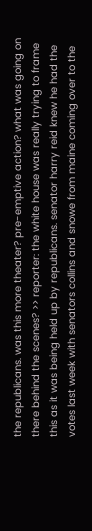the republicans. was this more theater? pre-emptive action? what was going on there behind the scenes? >> reporter: the white house was really trying to frame this as it was being held up by republicans. senator harry reid knew he had the votes last week with senators collins and snowe from maine coming over to the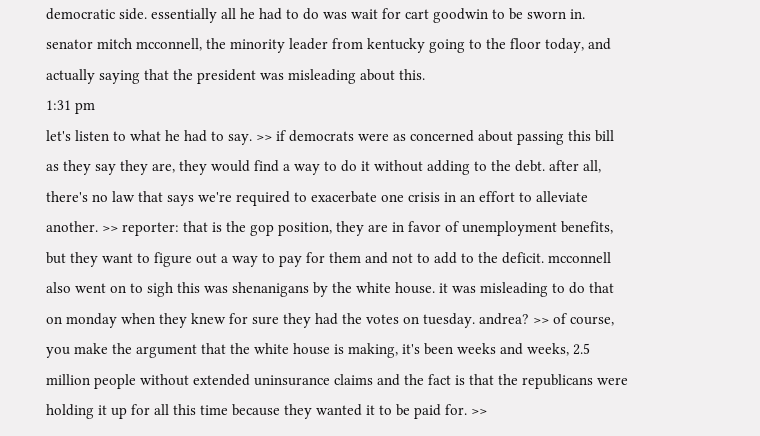democratic side. essentially all he had to do was wait for cart goodwin to be sworn in. senator mitch mcconnell, the minority leader from kentucky going to the floor today, and actually saying that the president was misleading about this.
1:31 pm
let's listen to what he had to say. >> if democrats were as concerned about passing this bill as they say they are, they would find a way to do it without adding to the debt. after all, there's no law that says we're required to exacerbate one crisis in an effort to alleviate another. >> reporter: that is the gop position, they are in favor of unemployment benefits, but they want to figure out a way to pay for them and not to add to the deficit. mcconnell also went on to sigh this was shenanigans by the white house. it was misleading to do that on monday when they knew for sure they had the votes on tuesday. andrea? >> of course, you make the argument that the white house is making, it's been weeks and weeks, 2.5 million people without extended uninsurance claims and the fact is that the republicans were holding it up for all this time because they wanted it to be paid for. >>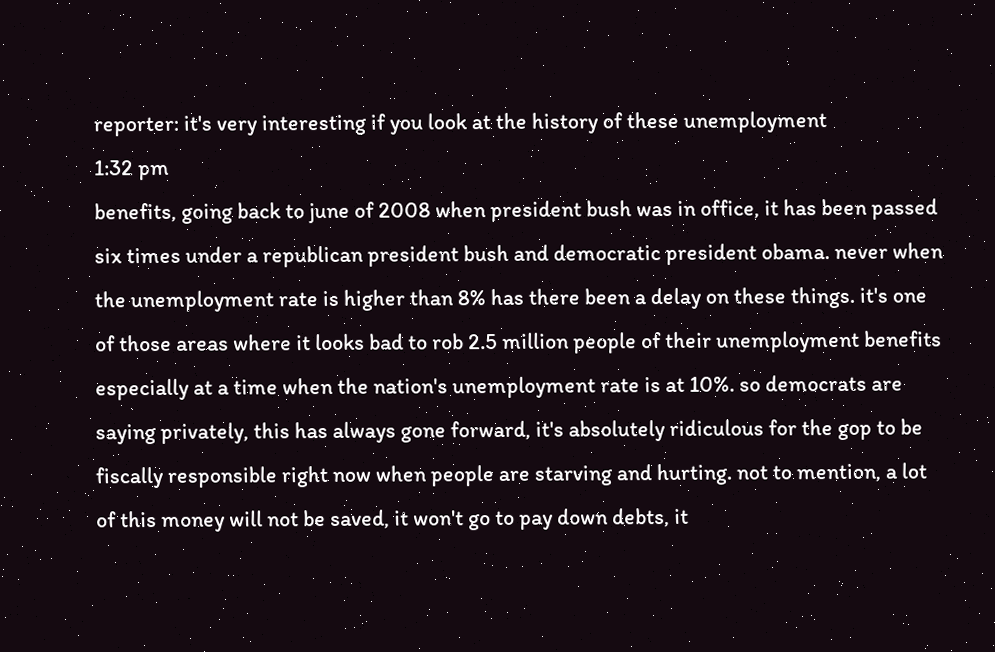reporter: it's very interesting if you look at the history of these unemployment
1:32 pm
benefits, going back to june of 2008 when president bush was in office, it has been passed six times under a republican president bush and democratic president obama. never when the unemployment rate is higher than 8% has there been a delay on these things. it's one of those areas where it looks bad to rob 2.5 million people of their unemployment benefits especially at a time when the nation's unemployment rate is at 10%. so democrats are saying privately, this has always gone forward, it's absolutely ridiculous for the gop to be fiscally responsible right now when people are starving and hurting. not to mention, a lot of this money will not be saved, it won't go to pay down debts, it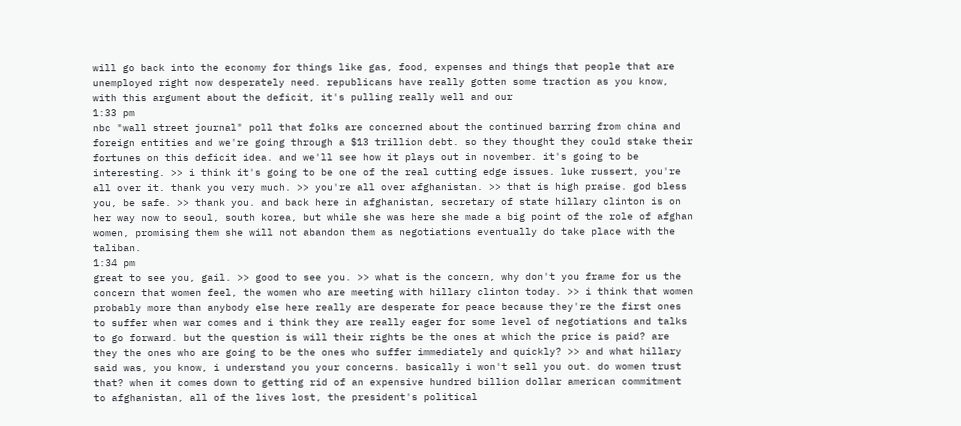will go back into the economy for things like gas, food, expenses and things that people that are unemployed right now desperately need. republicans have really gotten some traction as you know, with this argument about the deficit, it's pulling really well and our
1:33 pm
nbc "wall street journal" poll that folks are concerned about the continued barring from china and foreign entities and we're going through a $13 trillion debt. so they thought they could stake their fortunes on this deficit idea. and we'll see how it plays out in november. it's going to be interesting. >> i think it's going to be one of the real cutting edge issues. luke russert, you're all over it. thank you very much. >> you're all over afghanistan. >> that is high praise. god bless you, be safe. >> thank you. and back here in afghanistan, secretary of state hillary clinton is on her way now to seoul, south korea, but while she was here she made a big point of the role of afghan women, promising them she will not abandon them as negotiations eventually do take place with the taliban.
1:34 pm
great to see you, gail. >> good to see you. >> what is the concern, why don't you frame for us the concern that women feel, the women who are meeting with hillary clinton today. >> i think that women probably more than anybody else here really are desperate for peace because they're the first ones to suffer when war comes and i think they are really eager for some level of negotiations and talks to go forward. but the question is will their rights be the ones at which the price is paid? are they the ones who are going to be the ones who suffer immediately and quickly? >> and what hillary said was, you know, i understand you your concerns. basically i won't sell you out. do women trust that? when it comes down to getting rid of an expensive hundred billion dollar american commitment to afghanistan, all of the lives lost, the president's political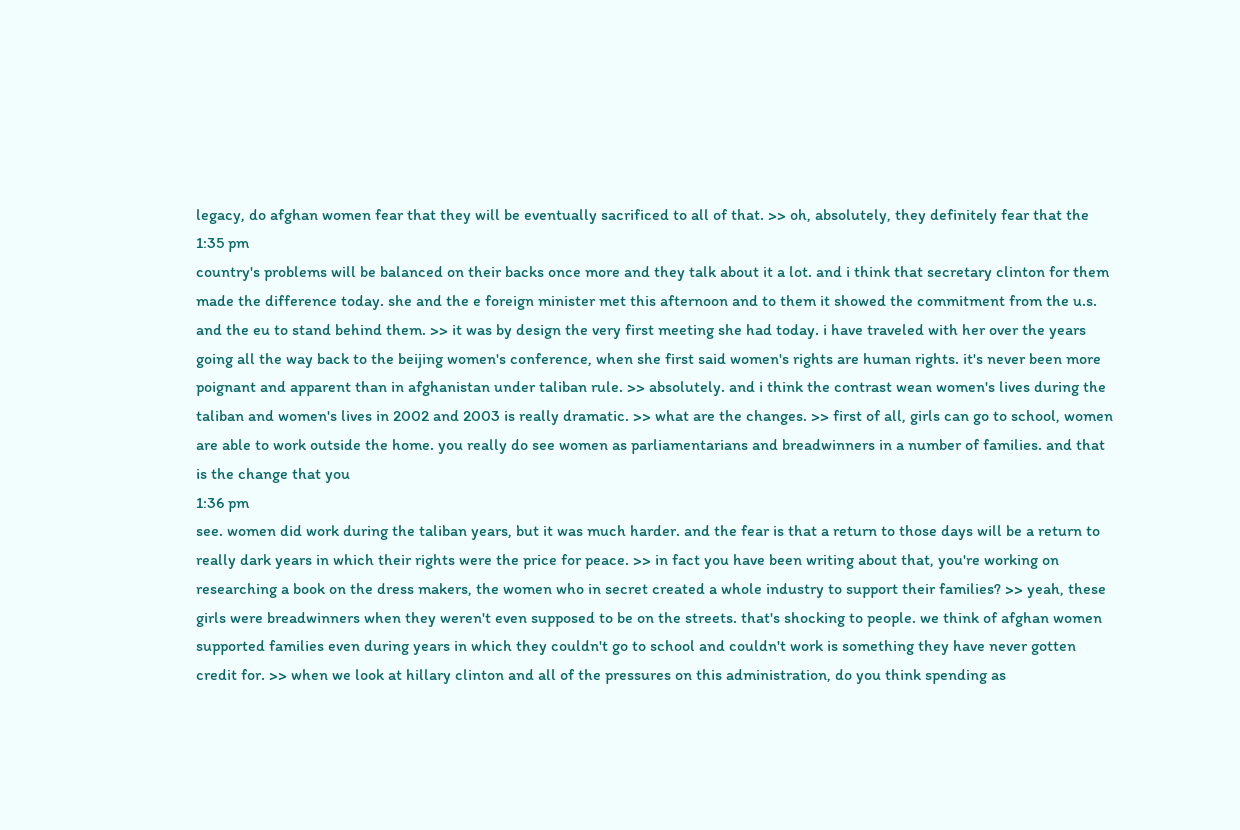legacy, do afghan women fear that they will be eventually sacrificed to all of that. >> oh, absolutely, they definitely fear that the
1:35 pm
country's problems will be balanced on their backs once more and they talk about it a lot. and i think that secretary clinton for them made the difference today. she and the e foreign minister met this afternoon and to them it showed the commitment from the u.s. and the eu to stand behind them. >> it was by design the very first meeting she had today. i have traveled with her over the years going all the way back to the beijing women's conference, when she first said women's rights are human rights. it's never been more poignant and apparent than in afghanistan under taliban rule. >> absolutely. and i think the contrast wean women's lives during the taliban and women's lives in 2002 and 2003 is really dramatic. >> what are the changes. >> first of all, girls can go to school, women are able to work outside the home. you really do see women as parliamentarians and breadwinners in a number of families. and that is the change that you
1:36 pm
see. women did work during the taliban years, but it was much harder. and the fear is that a return to those days will be a return to really dark years in which their rights were the price for peace. >> in fact you have been writing about that, you're working on researching a book on the dress makers, the women who in secret created a whole industry to support their families? >> yeah, these girls were breadwinners when they weren't even supposed to be on the streets. that's shocking to people. we think of afghan women supported families even during years in which they couldn't go to school and couldn't work is something they have never gotten credit for. >> when we look at hillary clinton and all of the pressures on this administration, do you think spending as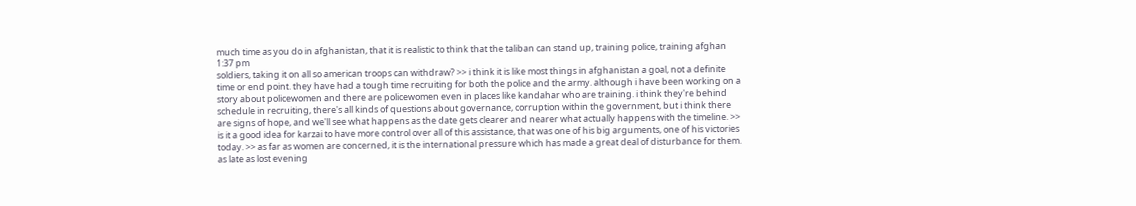much time as you do in afghanistan, that it is realistic to think that the taliban can stand up, training police, training afghan
1:37 pm
soldiers, taking it on all so american troops can withdraw? >> i think it is like most things in afghanistan a goal, not a definite time or end point. they have had a tough time recruiting for both the police and the army. although i have been working on a story about policewomen and there are policewomen even in places like kandahar who are training. i think they're behind schedule in recruiting, there's all kinds of questions about governance, corruption within the government, but i think there are signs of hope, and we'll see what happens as the date gets clearer and nearer what actually happens with the timeline. >> is it a good idea for karzai to have more control over all of this assistance, that was one of his big arguments, one of his victories today. >> as far as women are concerned, it is the international pressure which has made a great deal of disturbance for them. as late as lost evening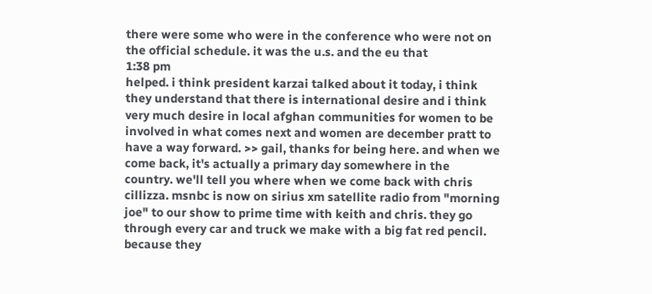there were some who were in the conference who were not on the official schedule. it was the u.s. and the eu that
1:38 pm
helped. i think president karzai talked about it today, i think they understand that there is international desire and i think very much desire in local afghan communities for women to be involved in what comes next and women are december pratt to have a way forward. >> gail, thanks for being here. and when we come back, it's actually a primary day somewhere in the country. we'll tell you where when we come back with chris cillizza. msnbc is now on sirius xm satellite radio from "morning joe" to our show to prime time with keith and chris. they go through every car and truck we make with a big fat red pencil. because they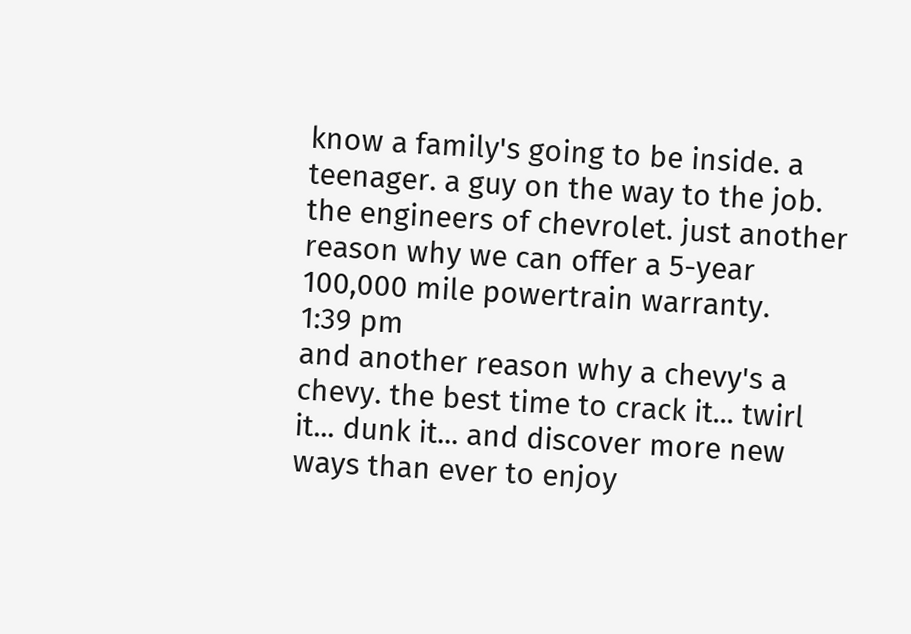know a family's going to be inside. a teenager. a guy on the way to the job. the engineers of chevrolet. just another reason why we can offer a 5-year 100,000 mile powertrain warranty.
1:39 pm
and another reason why a chevy's a chevy. the best time to crack it... twirl it... dunk it... and discover more new ways than ever to enjoy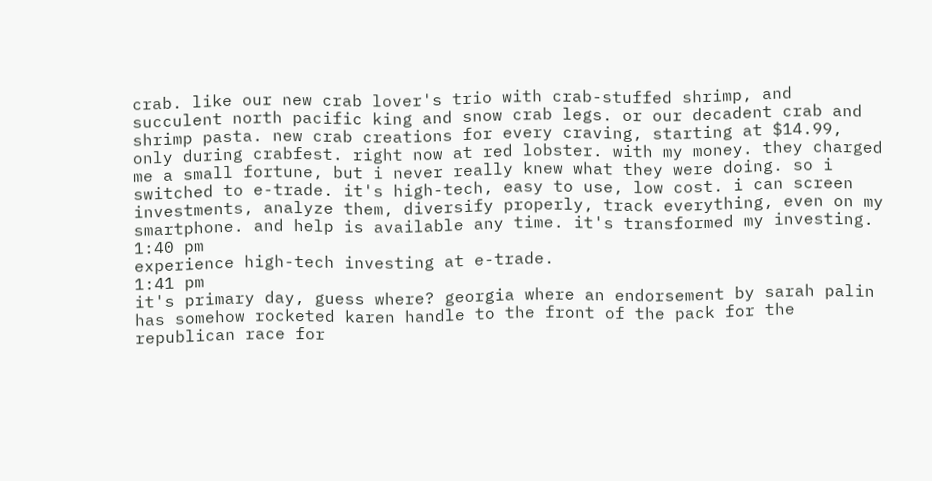crab. like our new crab lover's trio with crab-stuffed shrimp, and succulent north pacific king and snow crab legs. or our decadent crab and shrimp pasta. new crab creations for every craving, starting at $14.99, only during crabfest. right now at red lobster. with my money. they charged me a small fortune, but i never really knew what they were doing. so i switched to e-trade. it's high-tech, easy to use, low cost. i can screen investments, analyze them, diversify properly, track everything, even on my smartphone. and help is available any time. it's transformed my investing.
1:40 pm
experience high-tech investing at e-trade.
1:41 pm
it's primary day, guess where? georgia where an endorsement by sarah palin has somehow rocketed karen handle to the front of the pack for the republican race for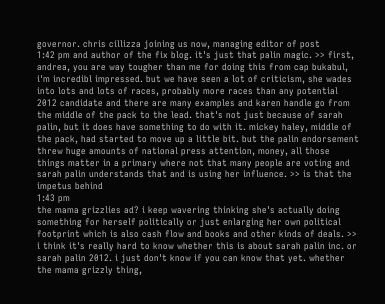governor. chris cillizza joining us now, managing editor of post
1:42 pm and author of the fix blog. it's just that palin magic. >> first, andrea, you are way tougher than me for doing this from cap bukabul, i'm incredibl impressed. but we have seen a lot of criticism, she wades into lots and lots of races, probably more races than any potential 2012 candidate and there are many examples and karen handle go from the middle of the pack to the lead. that's not just because of sarah palin, but it does have something to do with it. mickey haley, middle of the pack, had started to move up a little bit. but the palin endorsement threw huge amounts of national press attention, money, all those things matter in a primary where not that many people are voting and sarah palin understands that and is using her influence. >> is that the impetus behind
1:43 pm
the mama grizzlies ad? i keep wavering thinking she's actually doing something for herself politically or just enlarging her own political footprint which is also cash flow and books and other kinds of deals. >> i think it's really hard to know whether this is about sarah palin inc. or sarah palin 2012. i just don't know if you can know that yet. whether the mama grizzly thing,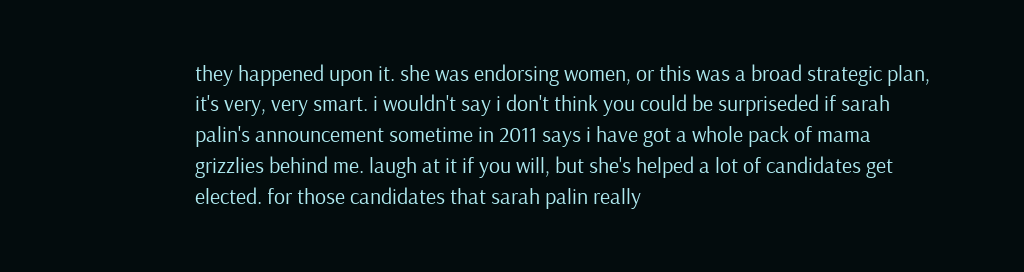they happened upon it. she was endorsing women, or this was a broad strategic plan, it's very, very smart. i wouldn't say i don't think you could be surpriseded if sarah palin's announcement sometime in 2011 says i have got a whole pack of mama grizzlies behind me. laugh at it if you will, but she's helped a lot of candidates get elected. for those candidates that sarah palin really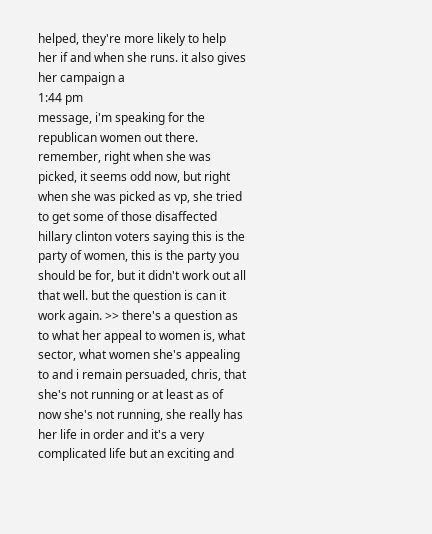helped, they're more likely to help her if and when she runs. it also gives her campaign a
1:44 pm
message, i'm speaking for the republican women out there. remember, right when she was picked, it seems odd now, but right when she was picked as vp, she tried to get some of those disaffected hillary clinton voters saying this is the party of women, this is the party you should be for, but it didn't work out all that well. but the question is can it work again. >> there's a question as to what her appeal to women is, what sector, what women she's appealing to and i remain persuaded, chris, that she's not running or at least as of now she's not running, she really has her life in order and it's a very complicated life but an exciting and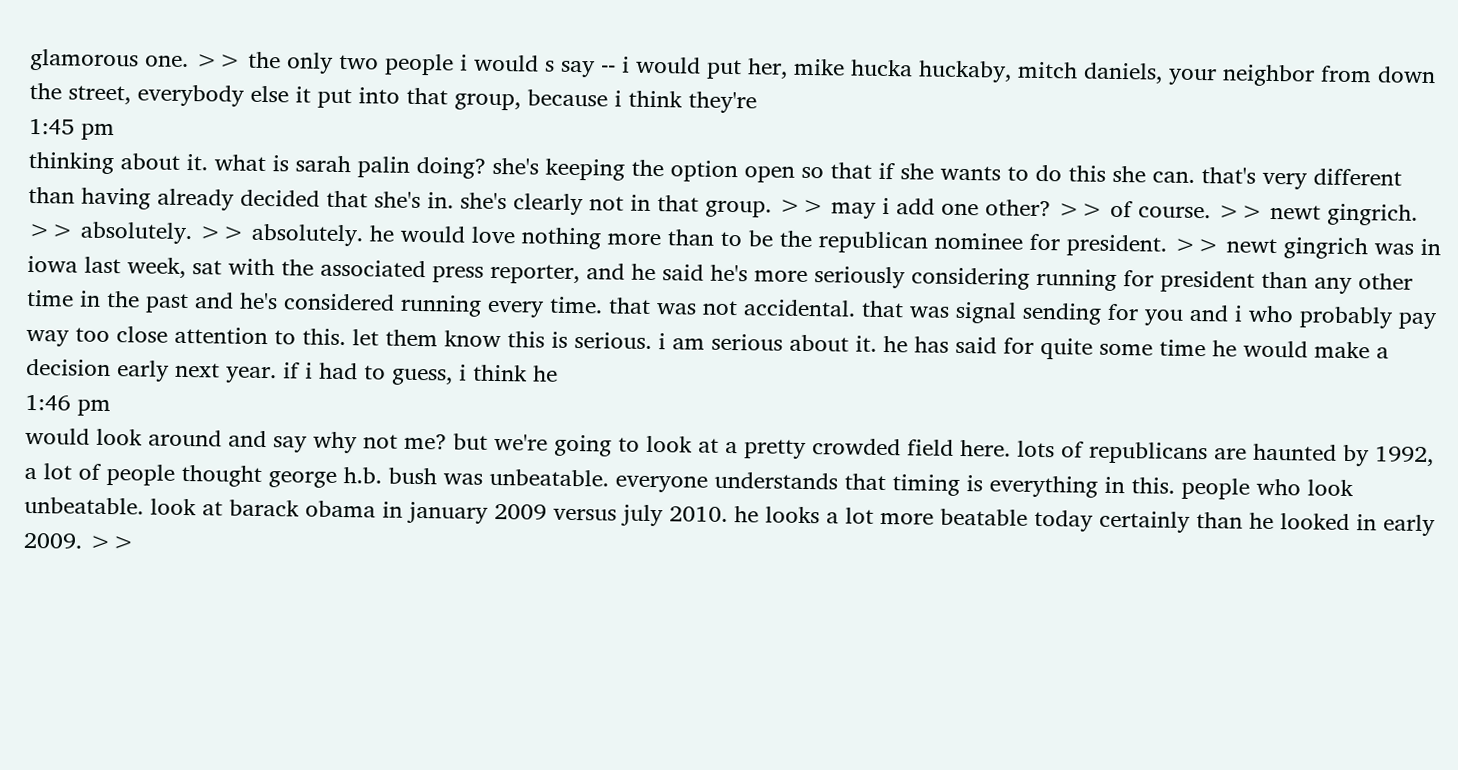glamorous one. >> the only two people i would s say -- i would put her, mike hucka huckaby, mitch daniels, your neighbor from down the street, everybody else it put into that group, because i think they're
1:45 pm
thinking about it. what is sarah palin doing? she's keeping the option open so that if she wants to do this she can. that's very different than having already decided that she's in. she's clearly not in that group. >> may i add one other? >> of course. >> newt gingrich. >> absolutely. >> absolutely. he would love nothing more than to be the republican nominee for president. >> newt gingrich was in iowa last week, sat with the associated press reporter, and he said he's more seriously considering running for president than any other time in the past and he's considered running every time. that was not accidental. that was signal sending for you and i who probably pay way too close attention to this. let them know this is serious. i am serious about it. he has said for quite some time he would make a decision early next year. if i had to guess, i think he
1:46 pm
would look around and say why not me? but we're going to look at a pretty crowded field here. lots of republicans are haunted by 1992, a lot of people thought george h.b. bush was unbeatable. everyone understands that timing is everything in this. people who look unbeatable. look at barack obama in january 2009 versus july 2010. he looks a lot more beatable today certainly than he looked in early 2009. >>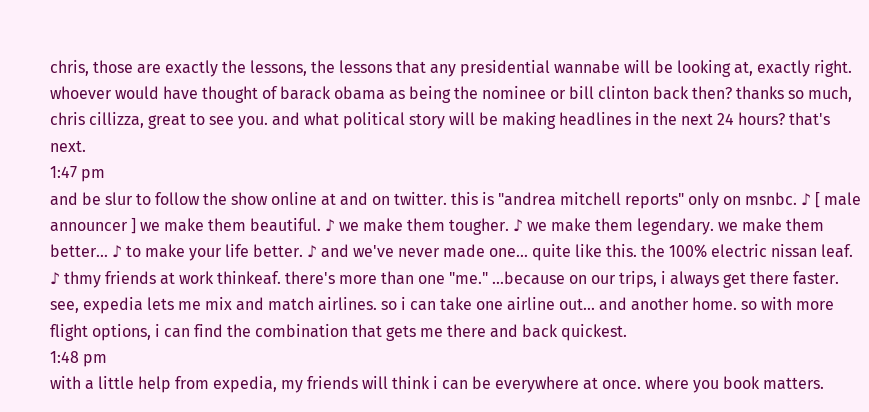chris, those are exactly the lessons, the lessons that any presidential wannabe will be looking at, exactly right. whoever would have thought of barack obama as being the nominee or bill clinton back then? thanks so much, chris cillizza, great to see you. and what political story will be making headlines in the next 24 hours? that's next.
1:47 pm
and be slur to follow the show online at and on twitter. this is "andrea mitchell reports" only on msnbc. ♪ [ male announcer ] we make them beautiful. ♪ we make them tougher. ♪ we make them legendary. we make them better... ♪ to make your life better. ♪ and we've never made one... quite like this. the 100% electric nissan leaf. ♪ thmy friends at work thinkeaf. there's more than one "me." ...because on our trips, i always get there faster. see, expedia lets me mix and match airlines. so i can take one airline out... and another home. so with more flight options, i can find the combination that gets me there and back quickest.
1:48 pm
with a little help from expedia, my friends will think i can be everywhere at once. where you book matters.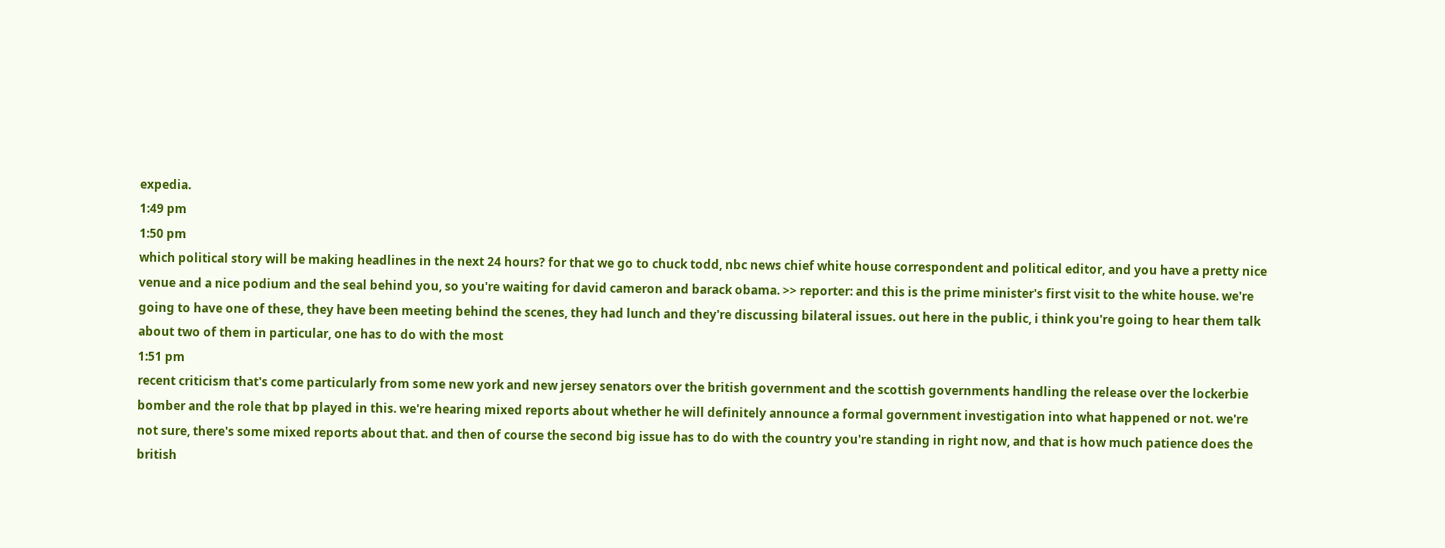expedia.
1:49 pm
1:50 pm
which political story will be making headlines in the next 24 hours? for that we go to chuck todd, nbc news chief white house correspondent and political editor, and you have a pretty nice venue and a nice podium and the seal behind you, so you're waiting for david cameron and barack obama. >> reporter: and this is the prime minister's first visit to the white house. we're going to have one of these, they have been meeting behind the scenes, they had lunch and they're discussing bilateral issues. out here in the public, i think you're going to hear them talk about two of them in particular, one has to do with the most
1:51 pm
recent criticism that's come particularly from some new york and new jersey senators over the british government and the scottish governments handling the release over the lockerbie bomber and the role that bp played in this. we're hearing mixed reports about whether he will definitely announce a formal government investigation into what happened or not. we're not sure, there's some mixed reports about that. and then of course the second big issue has to do with the country you're standing in right now, and that is how much patience does the british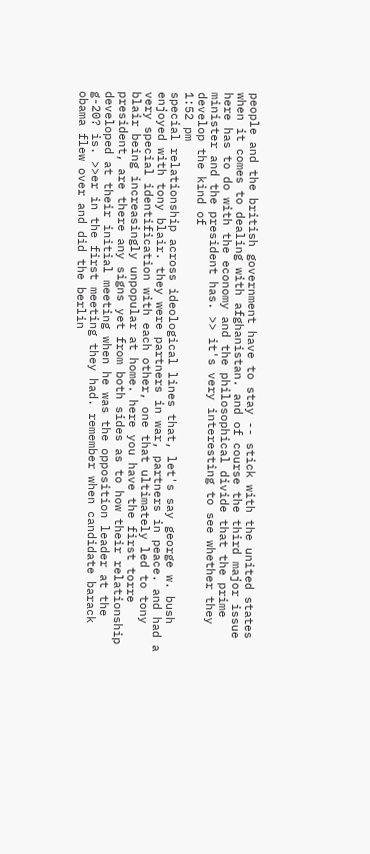people and the british government have to stay -- stick with the united states when it comes to dealing with afghanistan. and of course the third major issue here has to do with the economy and the philosophical divide that the prime minister and the president has. >> it's very interesting to see whether they develop the kind of
1:52 pm
special relationship across ideological lines that, let's say george w. bush enjoyed with tony blair. they were partners in war, partners in peace. and had a very special identification with each other, one that ultimately led to tony blair being increasingly unpopular at home. here you have the first torre president, are there any signs yet from both sides as to how their relationship developed at their initial meeting when he was the opposition leader at the g-20? is. >>er in the first meeting they had. remember when candidate barack obama flew over and did the berlin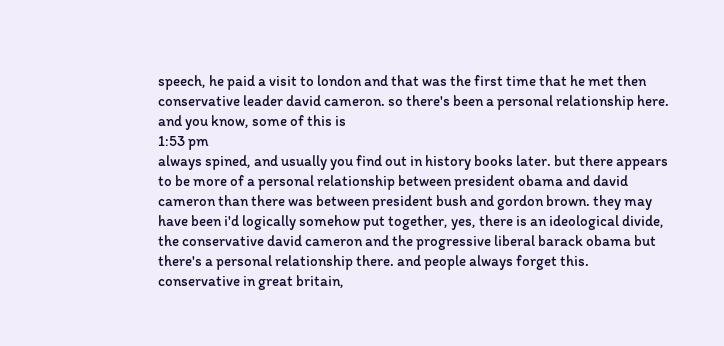speech, he paid a visit to london and that was the first time that he met then conservative leader david cameron. so there's been a personal relationship here. and you know, some of this is
1:53 pm
always spined, and usually you find out in history books later. but there appears to be more of a personal relationship between president obama and david cameron than there was between president bush and gordon brown. they may have been i'd logically somehow put together, yes, there is an ideological divide, the conservative david cameron and the progressive liberal barack obama but there's a personal relationship there. and people always forget this. conservative in great britain,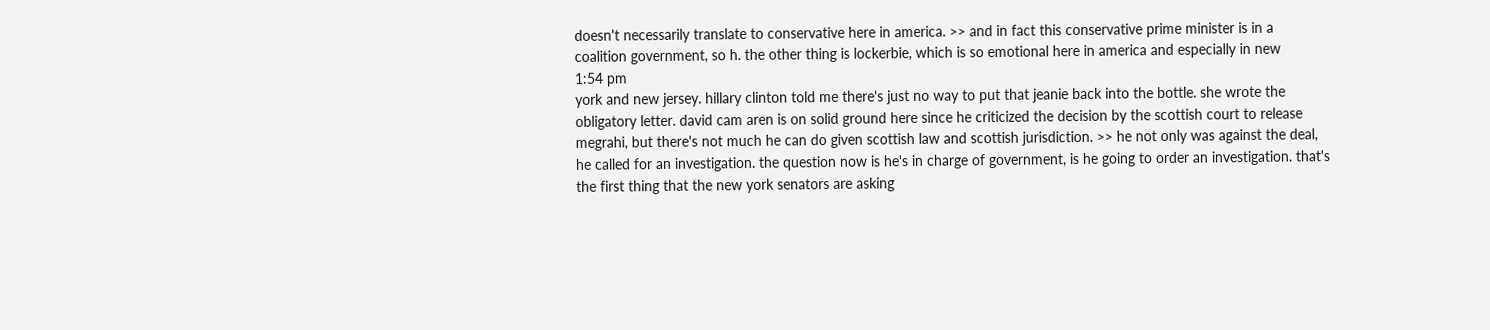doesn't necessarily translate to conservative here in america. >> and in fact this conservative prime minister is in a coalition government, so h. the other thing is lockerbie, which is so emotional here in america and especially in new
1:54 pm
york and new jersey. hillary clinton told me there's just no way to put that jeanie back into the bottle. she wrote the obligatory letter. david cam aren is on solid ground here since he criticized the decision by the scottish court to release megrahi, but there's not much he can do given scottish law and scottish jurisdiction. >> he not only was against the deal, he called for an investigation. the question now is he's in charge of government, is he going to order an investigation. that's the first thing that the new york senators are asking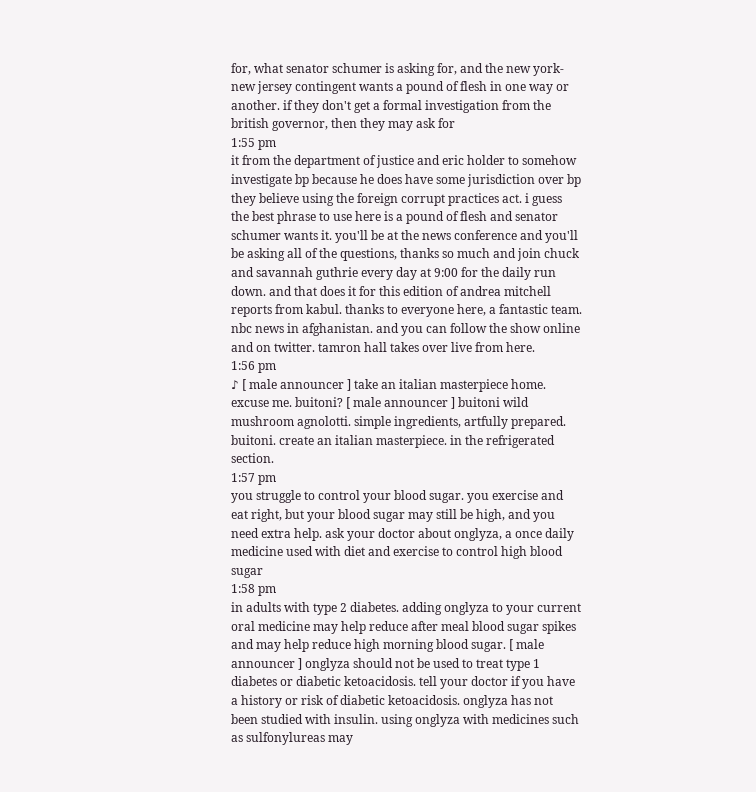for, what senator schumer is asking for, and the new york-new jersey contingent wants a pound of flesh in one way or another. if they don't get a formal investigation from the british governor, then they may ask for
1:55 pm
it from the department of justice and eric holder to somehow investigate bp because he does have some jurisdiction over bp they believe using the foreign corrupt practices act. i guess the best phrase to use here is a pound of flesh and senator schumer wants it. you'll be at the news conference and you'll be asking all of the questions, thanks so much and join chuck and savannah guthrie every day at 9:00 for the daily run down. and that does it for this edition of andrea mitchell reports from kabul. thanks to everyone here, a fantastic team. nbc news in afghanistan. and you can follow the show online and on twitter. tamron hall takes over live from here.
1:56 pm
♪ [ male announcer ] take an italian masterpiece home. excuse me. buitoni? [ male announcer ] buitoni wild mushroom agnolotti. simple ingredients, artfully prepared. buitoni. create an italian masterpiece. in the refrigerated section.
1:57 pm
you struggle to control your blood sugar. you exercise and eat right, but your blood sugar may still be high, and you need extra help. ask your doctor about onglyza, a once daily medicine used with diet and exercise to control high blood sugar
1:58 pm
in adults with type 2 diabetes. adding onglyza to your current oral medicine may help reduce after meal blood sugar spikes and may help reduce high morning blood sugar. [ male announcer ] onglyza should not be used to treat type 1 diabetes or diabetic ketoacidosis. tell your doctor if you have a history or risk of diabetic ketoacidosis. onglyza has not been studied with insulin. using onglyza with medicines such as sulfonylureas may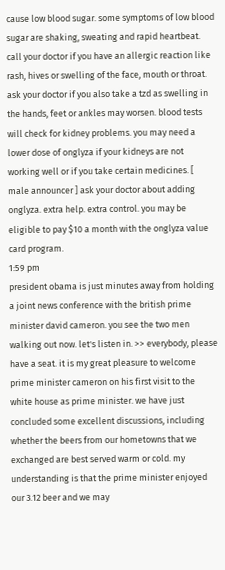cause low blood sugar. some symptoms of low blood sugar are shaking, sweating and rapid heartbeat. call your doctor if you have an allergic reaction like rash, hives or swelling of the face, mouth or throat. ask your doctor if you also take a tzd as swelling in the hands, feet or ankles may worsen. blood tests will check for kidney problems. you may need a lower dose of onglyza if your kidneys are not working well or if you take certain medicines. [ male announcer ] ask your doctor about adding onglyza. extra help. extra control. you may be eligible to pay $10 a month with the onglyza value card program.
1:59 pm
president obama is just minutes away from holding a joint news conference with the british prime minister david cameron. you see the two men walking out now. let's listen in. >> everybody, please have a seat. it is my great pleasure to welcome prime minister cameron on his first visit to the white house as prime minister. we have just concluded some excellent discussions, including whether the beers from our hometowns that we exchanged are best served warm or cold. my understanding is that the prime minister enjoyed our 3.12 beer and we may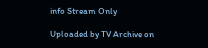info Stream Only

Uploaded by TV Archive on